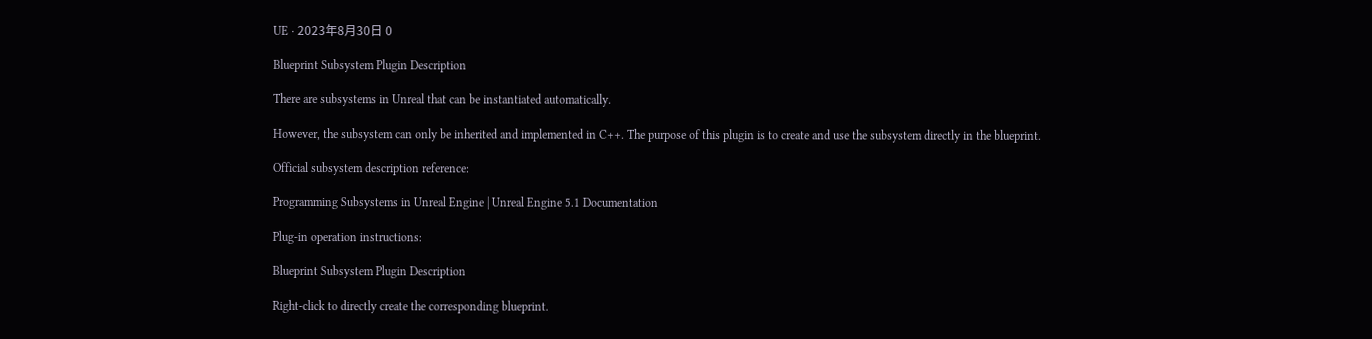UE · 2023年8月30日 0

Blueprint Subsystem Plugin Description

There are subsystems in Unreal that can be instantiated automatically.

However, the subsystem can only be inherited and implemented in C++. The purpose of this plugin is to create and use the subsystem directly in the blueprint.

Official subsystem description reference:

Programming Subsystems in Unreal Engine | Unreal Engine 5.1 Documentation

Plug-in operation instructions:

Blueprint Subsystem Plugin Description

Right-click to directly create the corresponding blueprint.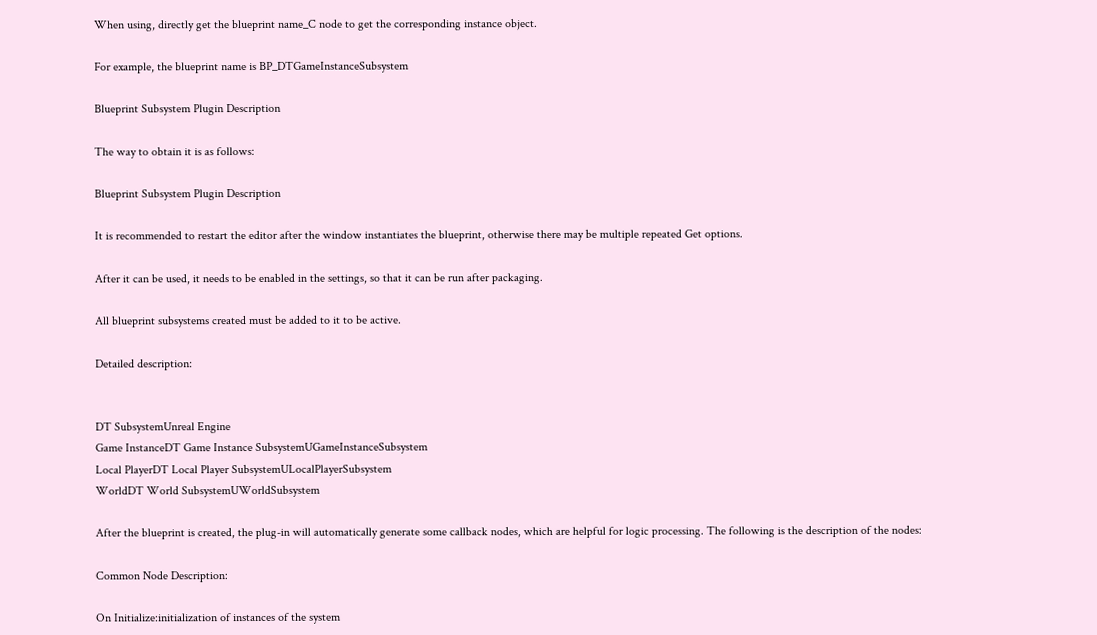When using, directly get the blueprint name_C node to get the corresponding instance object.

For example, the blueprint name is BP_DTGameInstanceSubsystem

Blueprint Subsystem Plugin Description

The way to obtain it is as follows:

Blueprint Subsystem Plugin Description

It is recommended to restart the editor after the window instantiates the blueprint, otherwise there may be multiple repeated Get options.

After it can be used, it needs to be enabled in the settings, so that it can be run after packaging.

All blueprint subsystems created must be added to it to be active.

Detailed description:


DT SubsystemUnreal Engine
Game InstanceDT Game Instance SubsystemUGameInstanceSubsystem
Local PlayerDT Local Player SubsystemULocalPlayerSubsystem
WorldDT World SubsystemUWorldSubsystem

After the blueprint is created, the plug-in will automatically generate some callback nodes, which are helpful for logic processing. The following is the description of the nodes:

Common Node Description:

On Initialize:initialization of instances of the system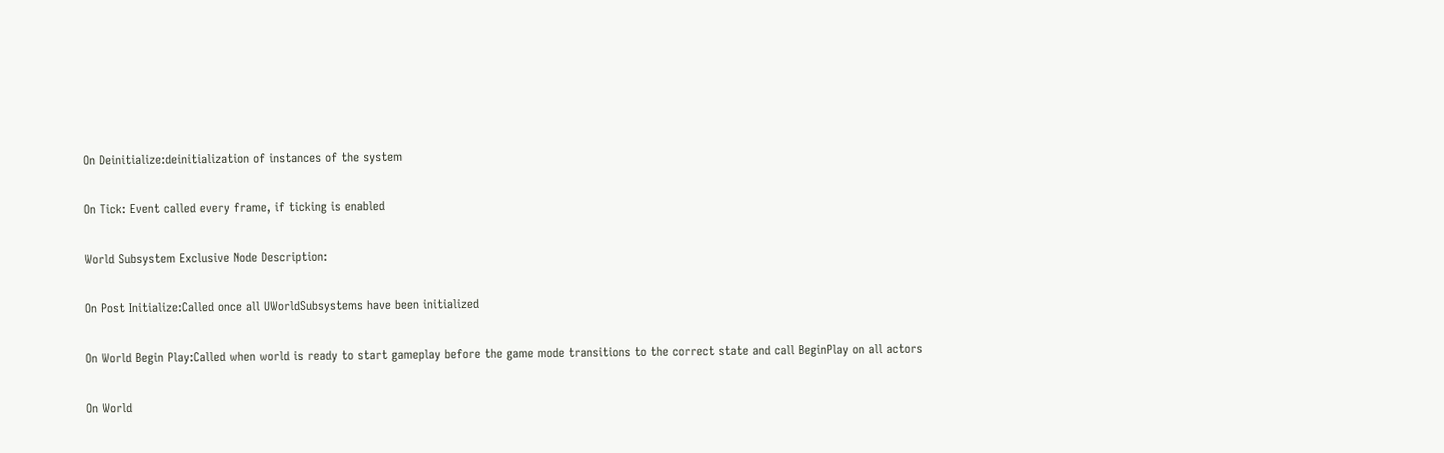On Deinitialize:deinitialization of instances of the system

On Tick: Event called every frame, if ticking is enabled

World Subsystem Exclusive Node Description:

On Post Initialize:Called once all UWorldSubsystems have been initialized

On World Begin Play:Called when world is ready to start gameplay before the game mode transitions to the correct state and call BeginPlay on all actors

On World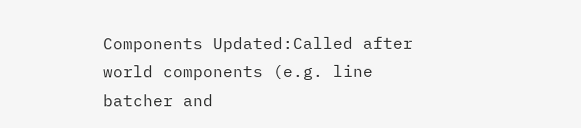Components Updated:Called after world components (e.g. line batcher and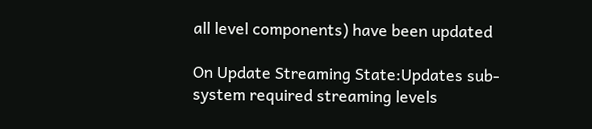all level components) have been updated

On Update Streaming State:Updates sub-system required streaming levels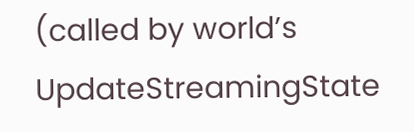(called by world’s UpdateStreamingState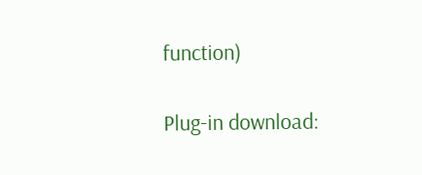function)

Plug-in download: